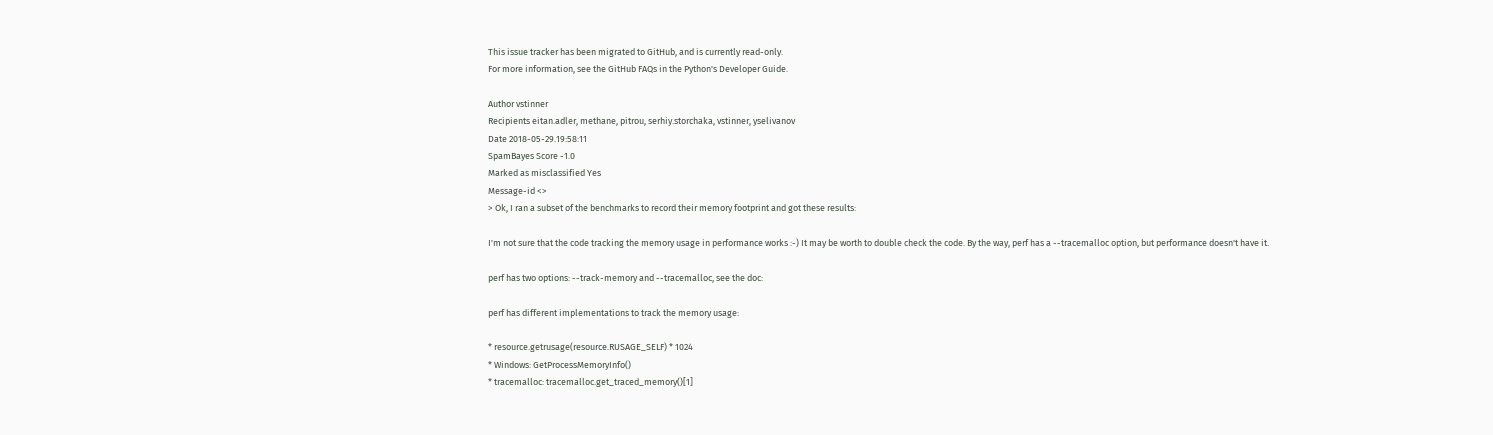This issue tracker has been migrated to GitHub, and is currently read-only.
For more information, see the GitHub FAQs in the Python's Developer Guide.

Author vstinner
Recipients eitan.adler, methane, pitrou, serhiy.storchaka, vstinner, yselivanov
Date 2018-05-29.19:58:11
SpamBayes Score -1.0
Marked as misclassified Yes
Message-id <>
> Ok, I ran a subset of the benchmarks to record their memory footprint and got these results:

I'm not sure that the code tracking the memory usage in performance works :-) It may be worth to double check the code. By the way, perf has a --tracemalloc option, but performance doesn't have it.

perf has two options: --track-memory and --tracemalloc, see the doc:

perf has different implementations to track the memory usage:

* resource.getrusage(resource.RUSAGE_SELF) * 1024
* Windows: GetProcessMemoryInfo()
* tracemalloc: tracemalloc.get_traced_memory()[1]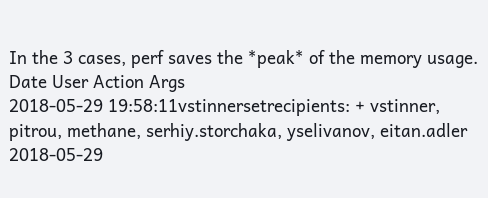In the 3 cases, perf saves the *peak* of the memory usage.
Date User Action Args
2018-05-29 19:58:11vstinnersetrecipients: + vstinner, pitrou, methane, serhiy.storchaka, yselivanov, eitan.adler
2018-05-29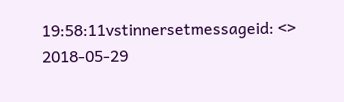19:58:11vstinnersetmessageid: <>
2018-05-29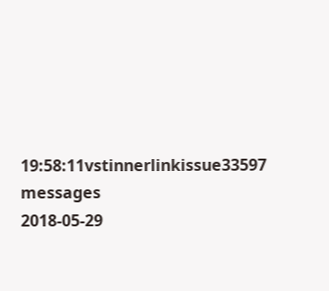19:58:11vstinnerlinkissue33597 messages
2018-05-29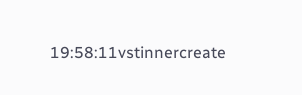19:58:11vstinnercreate